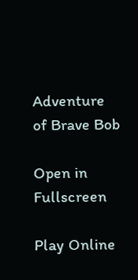Adventure of Brave Bob

Open in Fullscreen

Play Online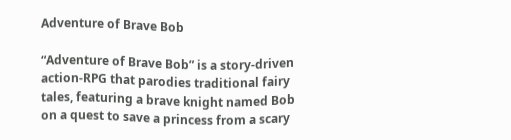Adventure of Brave Bob

“Adventure of Brave Bob” is a story-driven action-RPG that parodies traditional fairy tales, featuring a brave knight named Bob on a quest to save a princess from a scary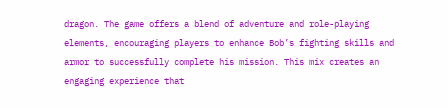dragon. The game offers a blend of adventure and role-playing elements, encouraging players to enhance Bob’s fighting skills and armor to successfully complete his mission. This mix creates an engaging experience that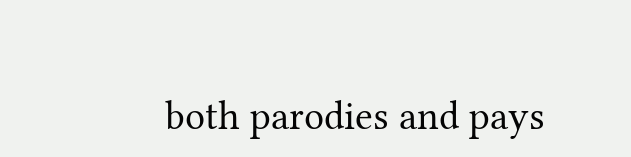both parodies and pays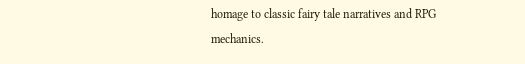homage to classic fairy tale narratives and RPG mechanics.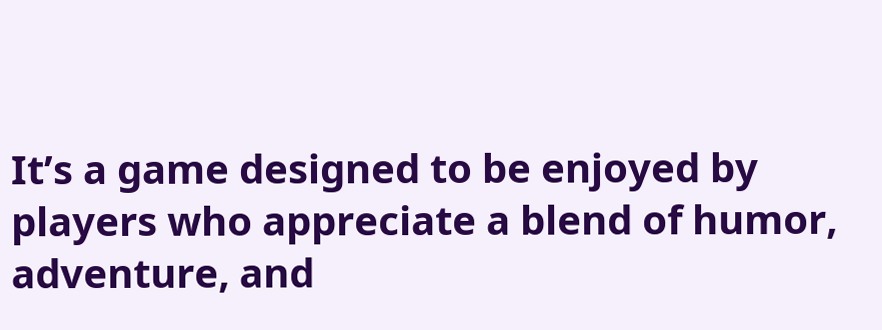It’s a game designed to be enjoyed by players who appreciate a blend of humor, adventure, and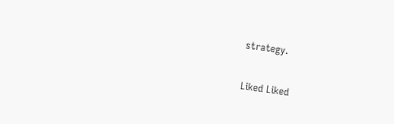strategy.

Liked Liked